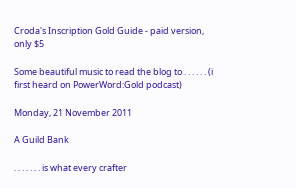Croda's Inscription Gold Guide - paid version, only $5

Some beautiful music to read the blog to . . . . . . (i first heard on PowerWord:Gold podcast)

Monday, 21 November 2011

A Guild Bank

. . . . . . . is what every crafter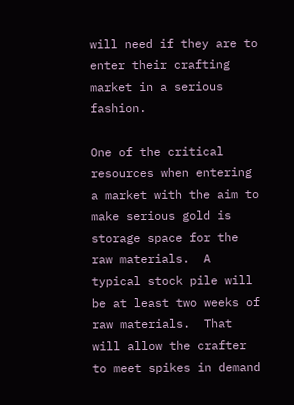will need if they are to enter their crafting market in a serious fashion.

One of the critical resources when entering a market with the aim to make serious gold is storage space for the raw materials.  A typical stock pile will be at least two weeks of raw materials.  That will allow the crafter to meet spikes in demand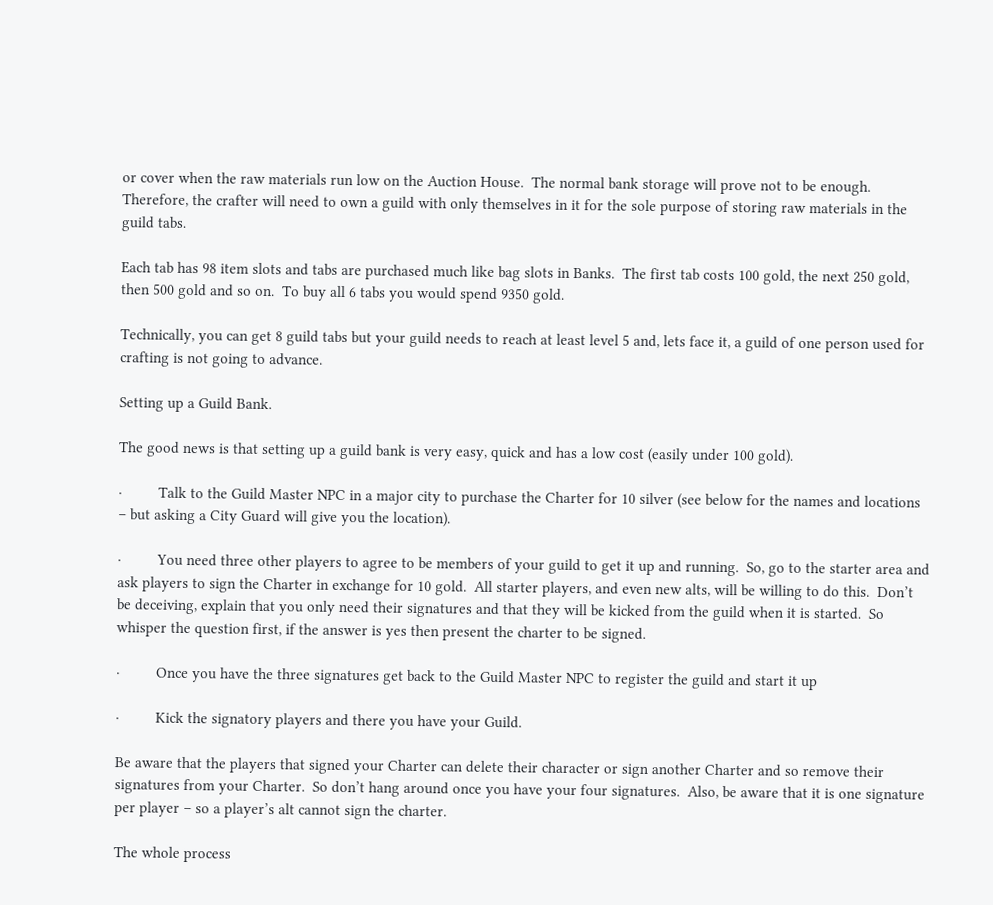or cover when the raw materials run low on the Auction House.  The normal bank storage will prove not to be enough.  Therefore, the crafter will need to own a guild with only themselves in it for the sole purpose of storing raw materials in the guild tabs.

Each tab has 98 item slots and tabs are purchased much like bag slots in Banks.  The first tab costs 100 gold, the next 250 gold, then 500 gold and so on.  To buy all 6 tabs you would spend 9350 gold.

Technically, you can get 8 guild tabs but your guild needs to reach at least level 5 and, lets face it, a guild of one person used for crafting is not going to advance.

Setting up a Guild Bank.

The good news is that setting up a guild bank is very easy, quick and has a low cost (easily under 100 gold).

·         Talk to the Guild Master NPC in a major city to purchase the Charter for 10 silver (see below for the names and locations – but asking a City Guard will give you the location).

·         You need three other players to agree to be members of your guild to get it up and running.  So, go to the starter area and ask players to sign the Charter in exchange for 10 gold.  All starter players, and even new alts, will be willing to do this.  Don’t be deceiving, explain that you only need their signatures and that they will be kicked from the guild when it is started.  So whisper the question first, if the answer is yes then present the charter to be signed.

·         Once you have the three signatures get back to the Guild Master NPC to register the guild and start it up

·         Kick the signatory players and there you have your Guild.

Be aware that the players that signed your Charter can delete their character or sign another Charter and so remove their signatures from your Charter.  So don’t hang around once you have your four signatures.  Also, be aware that it is one signature per player – so a player’s alt cannot sign the charter.

The whole process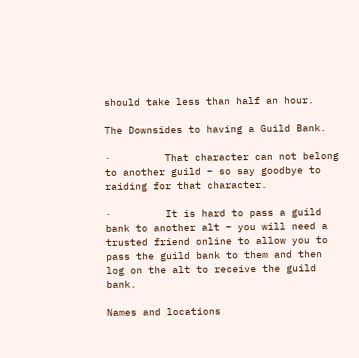should take less than half an hour.

The Downsides to having a Guild Bank.

·         That character can not belong to another guild – so say goodbye to raiding for that character.

·         It is hard to pass a guild bank to another alt – you will need a trusted friend online to allow you to pass the guild bank to them and then log on the alt to receive the guild bank.

Names and locations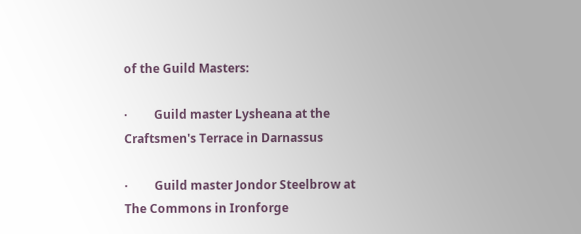of the Guild Masters:

·         Guild master Lysheana at the Craftsmen's Terrace in Darnassus

·         Guild master Jondor Steelbrow at The Commons in Ironforge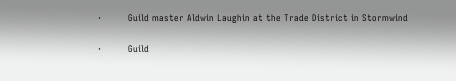·         Guild master Aldwin Laughin at the Trade District in Stormwind

·         Guild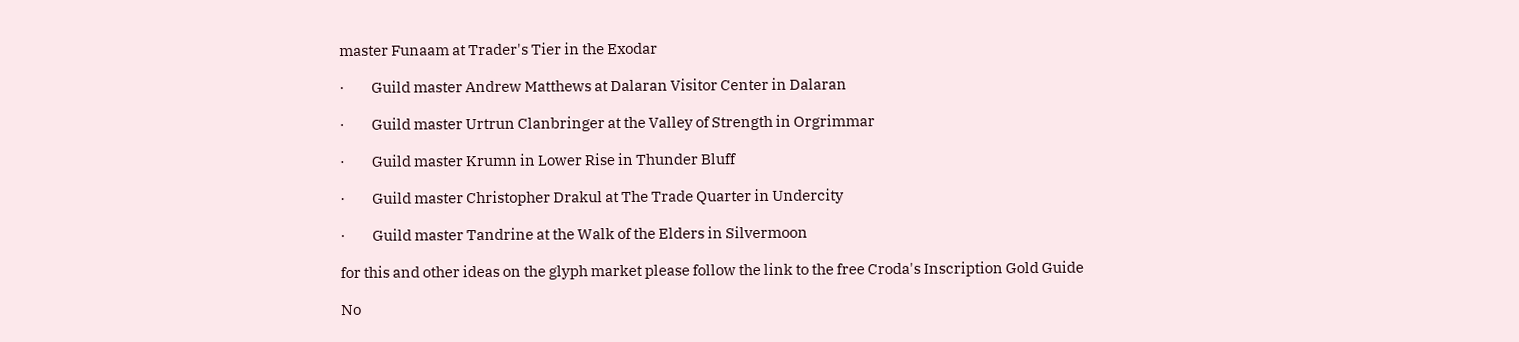master Funaam at Trader's Tier in the Exodar

·         Guild master Andrew Matthews at Dalaran Visitor Center in Dalaran

·         Guild master Urtrun Clanbringer at the Valley of Strength in Orgrimmar

·         Guild master Krumn in Lower Rise in Thunder Bluff

·         Guild master Christopher Drakul at The Trade Quarter in Undercity

·         Guild master Tandrine at the Walk of the Elders in Silvermoon

for this and other ideas on the glyph market please follow the link to the free Croda's Inscription Gold Guide

No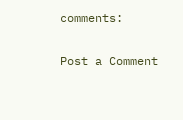comments:

Post a Comment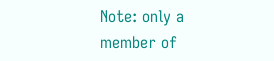Note: only a member of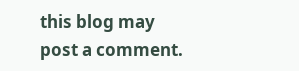this blog may post a comment.